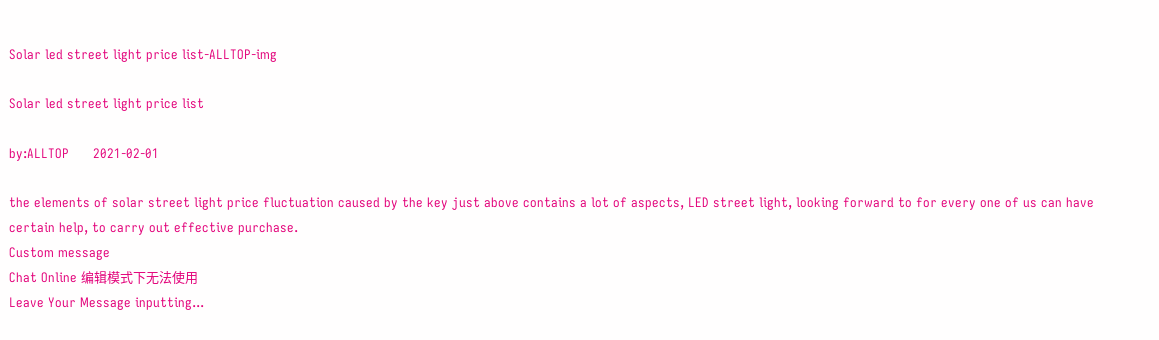Solar led street light price list-ALLTOP-img

Solar led street light price list

by:ALLTOP      2021-02-01

the elements of solar street light price fluctuation caused by the key just above contains a lot of aspects, LED street light, looking forward to for every one of us can have certain help, to carry out effective purchase.
Custom message
Chat Online 编辑模式下无法使用
Leave Your Message inputting...